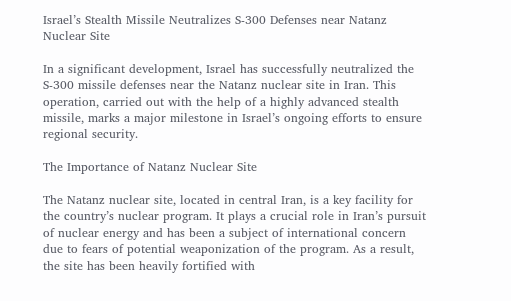Israel’s Stealth Missile Neutralizes S-300 Defenses near Natanz Nuclear Site

In a significant development, Israel has successfully neutralized the S-300 missile defenses near the Natanz nuclear site in Iran. This operation, carried out with the help of a highly advanced stealth missile, marks a major milestone in Israel’s ongoing efforts to ensure regional security.

The Importance of Natanz Nuclear Site

The Natanz nuclear site, located in central Iran, is a key facility for the country’s nuclear program. It plays a crucial role in Iran’s pursuit of nuclear energy and has been a subject of international concern due to fears of potential weaponization of the program. As a result, the site has been heavily fortified with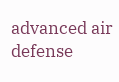advanced air defense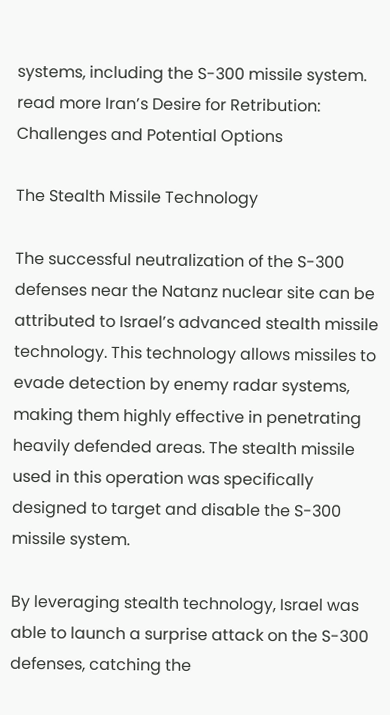systems, including the S-300 missile system. read more Iran’s Desire for Retribution: Challenges and Potential Options

The Stealth Missile Technology

The successful neutralization of the S-300 defenses near the Natanz nuclear site can be attributed to Israel’s advanced stealth missile technology. This technology allows missiles to evade detection by enemy radar systems, making them highly effective in penetrating heavily defended areas. The stealth missile used in this operation was specifically designed to target and disable the S-300 missile system.

By leveraging stealth technology, Israel was able to launch a surprise attack on the S-300 defenses, catching the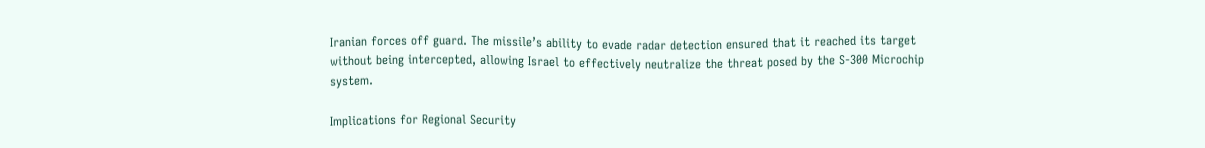Iranian forces off guard. The missile’s ability to evade radar detection ensured that it reached its target without being intercepted, allowing Israel to effectively neutralize the threat posed by the S-300 Microchip system.

Implications for Regional Security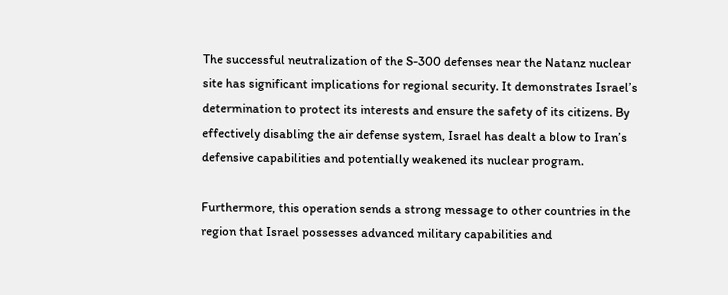The successful neutralization of the S-300 defenses near the Natanz nuclear site has significant implications for regional security. It demonstrates Israel’s determination to protect its interests and ensure the safety of its citizens. By effectively disabling the air defense system, Israel has dealt a blow to Iran’s defensive capabilities and potentially weakened its nuclear program.

Furthermore, this operation sends a strong message to other countries in the region that Israel possesses advanced military capabilities and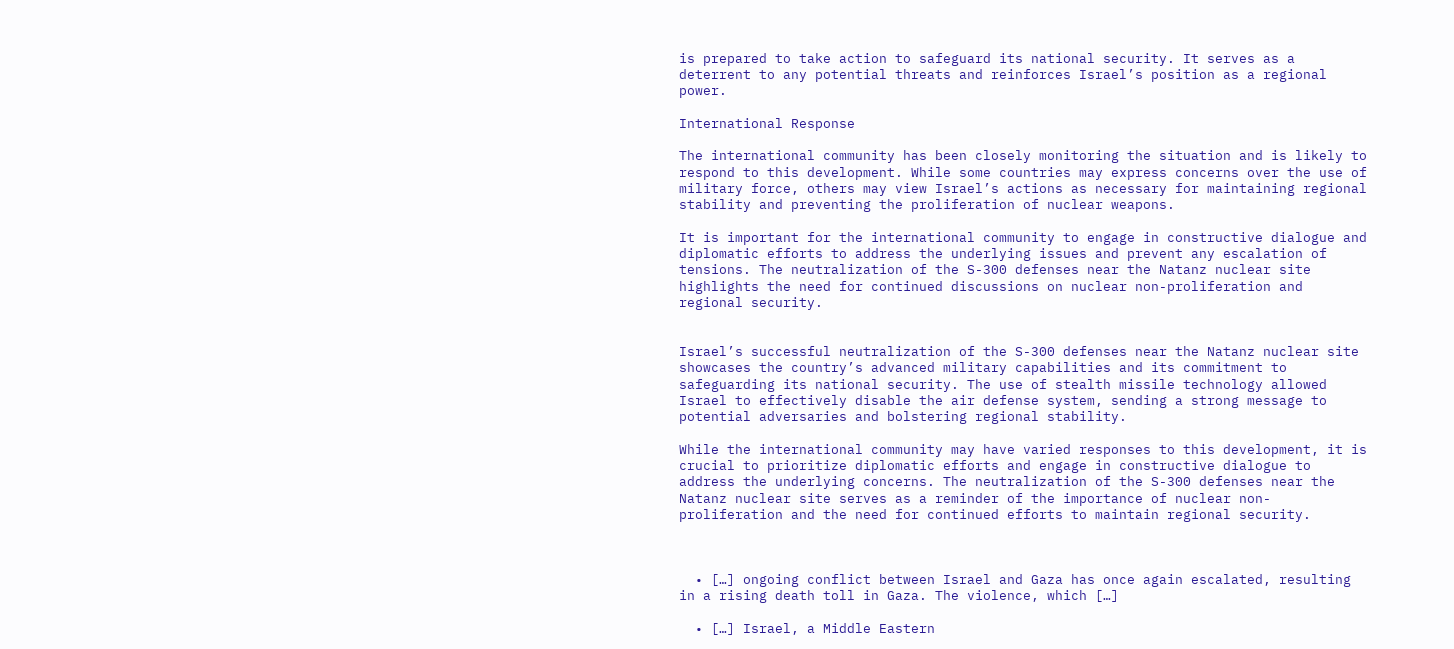is prepared to take action to safeguard its national security. It serves as a deterrent to any potential threats and reinforces Israel’s position as a regional power.

International Response

The international community has been closely monitoring the situation and is likely to respond to this development. While some countries may express concerns over the use of military force, others may view Israel’s actions as necessary for maintaining regional stability and preventing the proliferation of nuclear weapons.

It is important for the international community to engage in constructive dialogue and diplomatic efforts to address the underlying issues and prevent any escalation of tensions. The neutralization of the S-300 defenses near the Natanz nuclear site highlights the need for continued discussions on nuclear non-proliferation and regional security.


Israel’s successful neutralization of the S-300 defenses near the Natanz nuclear site showcases the country’s advanced military capabilities and its commitment to safeguarding its national security. The use of stealth missile technology allowed Israel to effectively disable the air defense system, sending a strong message to potential adversaries and bolstering regional stability.

While the international community may have varied responses to this development, it is crucial to prioritize diplomatic efforts and engage in constructive dialogue to address the underlying concerns. The neutralization of the S-300 defenses near the Natanz nuclear site serves as a reminder of the importance of nuclear non-proliferation and the need for continued efforts to maintain regional security.



  • […] ongoing conflict between Israel and Gaza has once again escalated, resulting in a rising death toll in Gaza. The violence, which […]

  • […] Israel, a Middle Eastern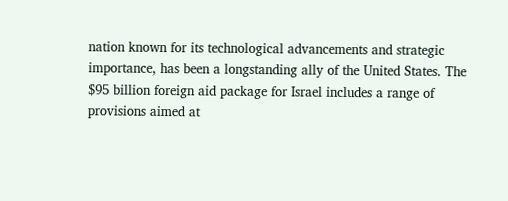nation known for its technological advancements and strategic importance, has been a longstanding ally of the United States. The $95 billion foreign aid package for Israel includes a range of provisions aimed at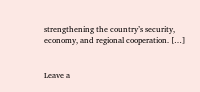strengthening the country’s security, economy, and regional cooperation. […]


Leave a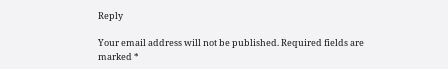Reply

Your email address will not be published. Required fields are marked *